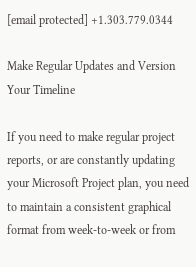[email protected] +1.303.779.0344

Make Regular Updates and Version Your Timeline

If you need to make regular project reports, or are constantly updating your Microsoft Project plan, you need to maintain a consistent graphical format from week-to-week or from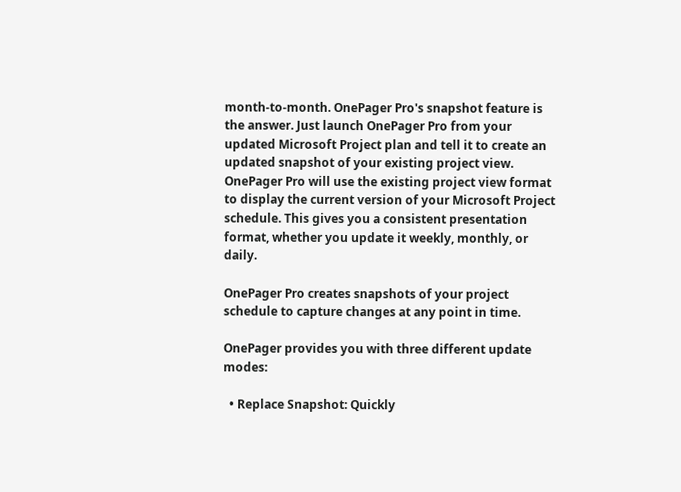month-to-month. OnePager Pro's snapshot feature is the answer. Just launch OnePager Pro from your updated Microsoft Project plan and tell it to create an updated snapshot of your existing project view. OnePager Pro will use the existing project view format to display the current version of your Microsoft Project schedule. This gives you a consistent presentation format, whether you update it weekly, monthly, or daily.

OnePager Pro creates snapshots of your project schedule to capture changes at any point in time.

OnePager provides you with three different update modes:

  • Replace Snapshot: Quickly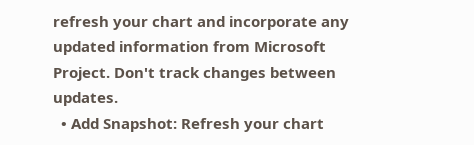refresh your chart and incorporate any updated information from Microsoft Project. Don't track changes between updates.
  • Add Snapshot: Refresh your chart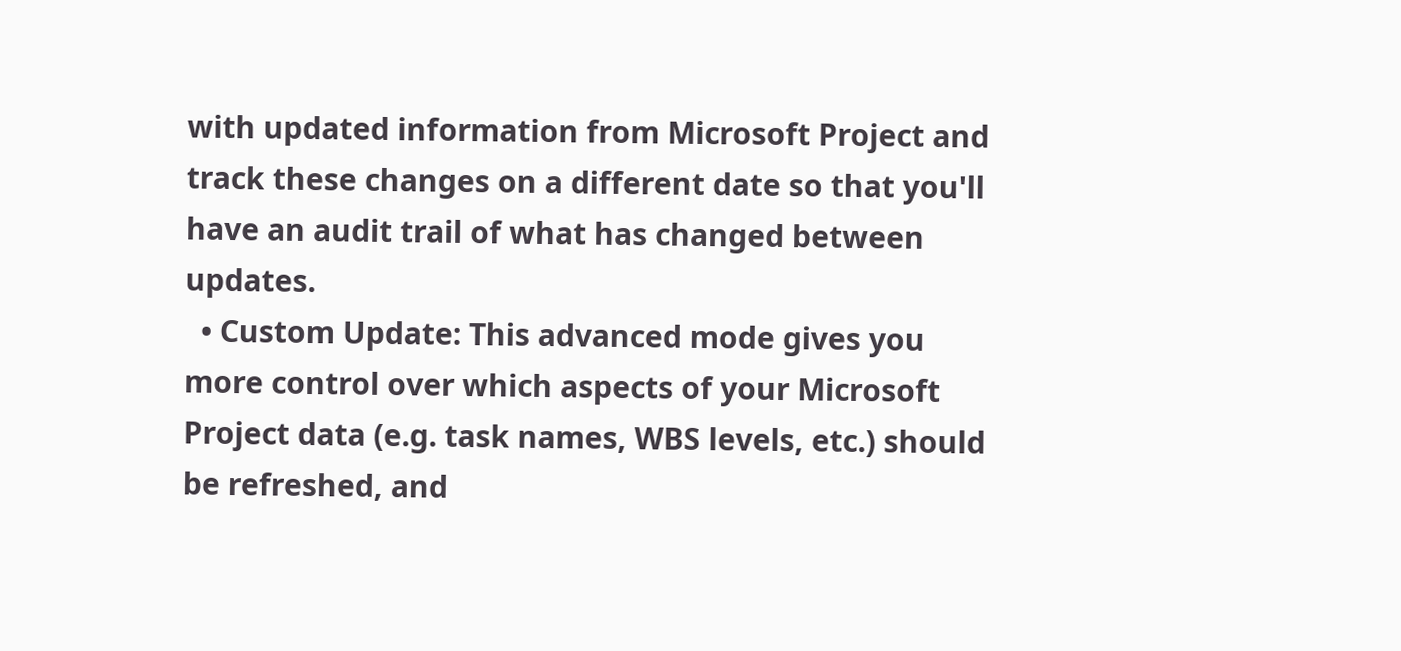with updated information from Microsoft Project and track these changes on a different date so that you'll have an audit trail of what has changed between updates.
  • Custom Update: This advanced mode gives you more control over which aspects of your Microsoft Project data (e.g. task names, WBS levels, etc.) should be refreshed, and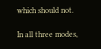which should not.

In all three modes,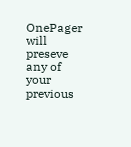OnePager will preseve any of your previous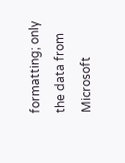formatting; only the data from Microsoft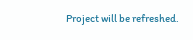Project will be refreshed.